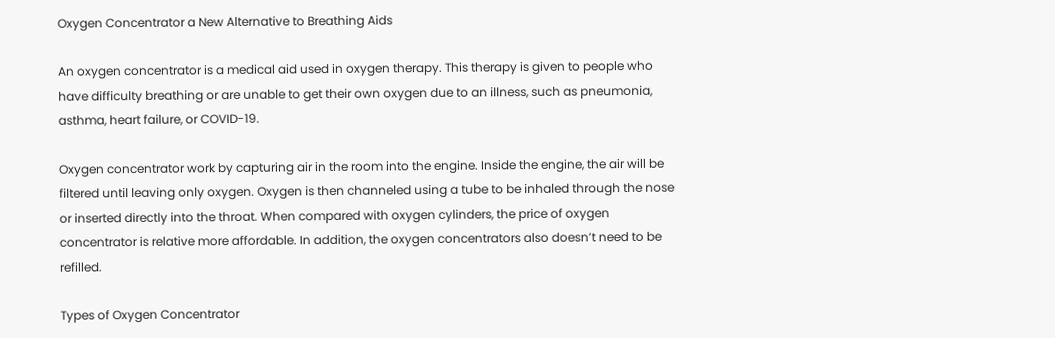Oxygen Concentrator a New Alternative to Breathing Aids

An oxygen concentrator is a medical aid used in oxygen therapy. This therapy is given to people who have difficulty breathing or are unable to get their own oxygen due to an illness, such as pneumonia, asthma, heart failure, or COVID-19.

Oxygen concentrator work by capturing air in the room into the engine. Inside the engine, the air will be filtered until leaving only oxygen. Oxygen is then channeled using a tube to be inhaled through the nose or inserted directly into the throat. When compared with oxygen cylinders, the price of oxygen concentrator is relative more affordable. In addition, the oxygen concentrators also doesn’t need to be refilled.

Types of Oxygen Concentrator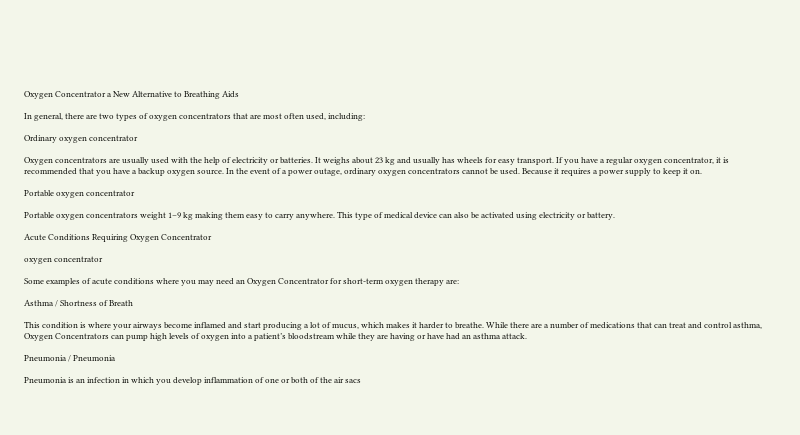Oxygen Concentrator a New Alternative to Breathing Aids

In general, there are two types of oxygen concentrators that are most often used, including:

Ordinary oxygen concentrator

Oxygen concentrators are usually used with the help of electricity or batteries. It weighs about 23 kg and usually has wheels for easy transport. If you have a regular oxygen concentrator, it is recommended that you have a backup oxygen source. In the event of a power outage, ordinary oxygen concentrators cannot be used. Because it requires a power supply to keep it on.

Portable oxygen concentrator

Portable oxygen concentrators weight 1–9 kg making them easy to carry anywhere. This type of medical device can also be activated using electricity or battery.

Acute Conditions Requiring Oxygen Concentrator

oxygen concentrator

Some examples of acute conditions where you may need an Oxygen Concentrator for short-term oxygen therapy are:

Asthma / Shortness of Breath

This condition is where your airways become inflamed and start producing a lot of mucus, which makes it harder to breathe. While there are a number of medications that can treat and control asthma, Oxygen Concentrators can pump high levels of oxygen into a patient’s bloodstream while they are having or have had an asthma attack.

Pneumonia / Pneumonia

Pneumonia is an infection in which you develop inflammation of one or both of the air sacs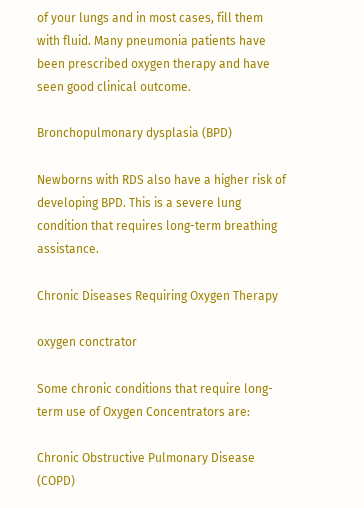of your lungs and in most cases, fill them with fluid. Many pneumonia patients have been prescribed oxygen therapy and have seen good clinical outcome.

Bronchopulmonary dysplasia (BPD)

Newborns with RDS also have a higher risk of developing BPD. This is a severe lung condition that requires long-term breathing assistance.

Chronic Diseases Requiring Oxygen Therapy

oxygen conctrator

Some chronic conditions that require long-term use of Oxygen Concentrators are:

Chronic Obstructive Pulmonary Disease (COPD)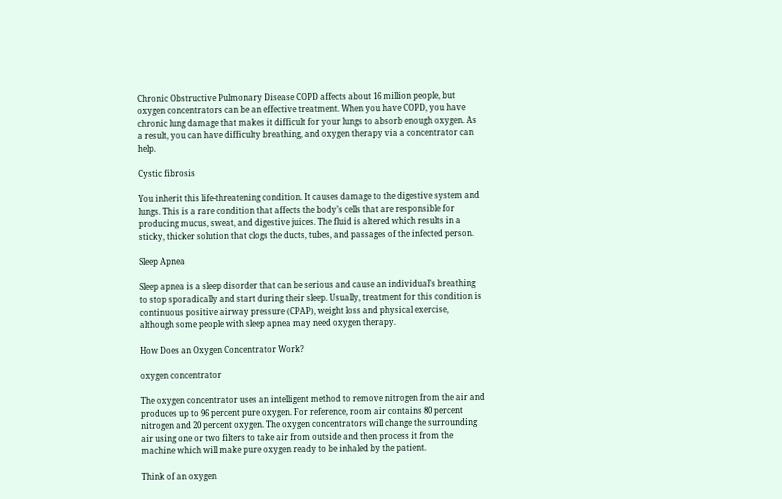Chronic Obstructive Pulmonary Disease COPD affects about 16 million people, but oxygen concentrators can be an effective treatment. When you have COPD, you have chronic lung damage that makes it difficult for your lungs to absorb enough oxygen. As a result, you can have difficulty breathing, and oxygen therapy via a concentrator can help.

Cystic fibrosis

You inherit this life-threatening condition. It causes damage to the digestive system and lungs. This is a rare condition that affects the body’s cells that are responsible for producing mucus, sweat, and digestive juices. The fluid is altered which results in a sticky, thicker solution that clogs the ducts, tubes, and passages of the infected person.

Sleep Apnea

Sleep apnea is a sleep disorder that can be serious and cause an individual’s breathing to stop sporadically and start during their sleep. Usually, treatment for this condition is continuous positive airway pressure (CPAP), weight loss and physical exercise, although some people with sleep apnea may need oxygen therapy.

How Does an Oxygen Concentrator Work?

oxygen concentrator

The oxygen concentrator uses an intelligent method to remove nitrogen from the air and produces up to 96 percent pure oxygen. For reference, room air contains 80 percent nitrogen and 20 percent oxygen. The oxygen concentrators will change the surrounding air using one or two filters to take air from outside and then process it from the machine which will make pure oxygen ready to be inhaled by the patient.

Think of an oxygen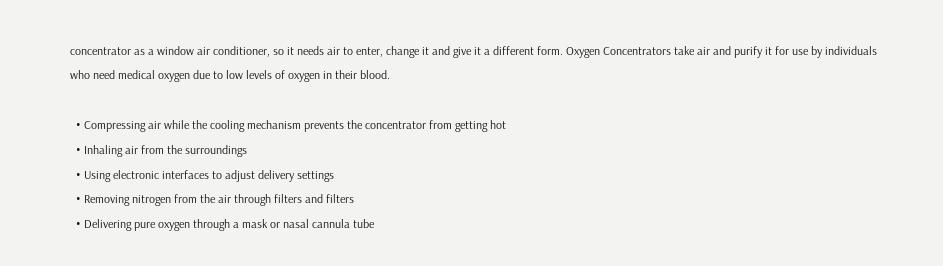concentrator as a window air conditioner, so it needs air to enter, change it and give it a different form. Oxygen Concentrators take air and purify it for use by individuals who need medical oxygen due to low levels of oxygen in their blood.

  • Compressing air while the cooling mechanism prevents the concentrator from getting hot
  • Inhaling air from the surroundings
  • Using electronic interfaces to adjust delivery settings
  • Removing nitrogen from the air through filters and filters
  • Delivering pure oxygen through a mask or nasal cannula tube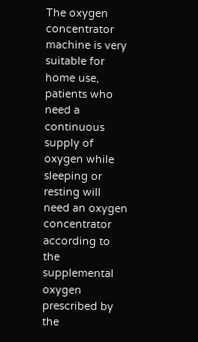The oxygen concentrator machine is very suitable for home use, patients who need a continuous supply of oxygen while sleeping or resting will need an oxygen concentrator according to the supplemental oxygen prescribed by the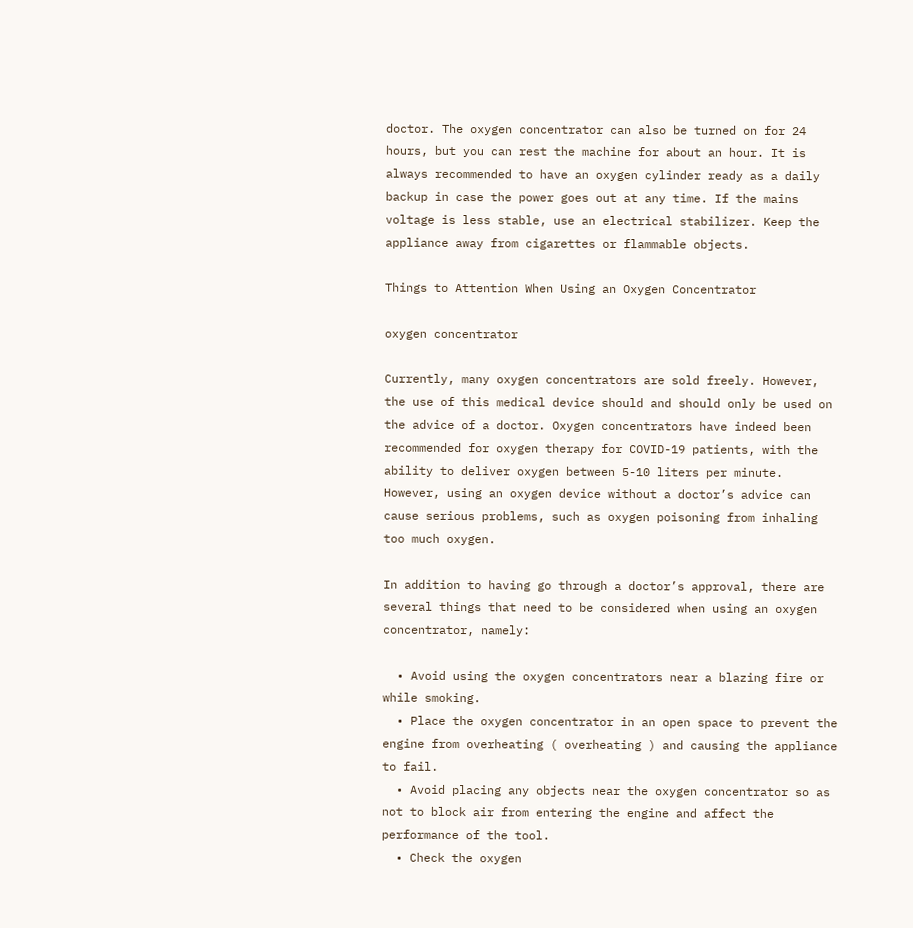doctor. The oxygen concentrator can also be turned on for 24 hours, but you can rest the machine for about an hour. It is always recommended to have an oxygen cylinder ready as a daily backup in case the power goes out at any time. If the mains voltage is less stable, use an electrical stabilizer. Keep the appliance away from cigarettes or flammable objects.

Things to Attention When Using an Oxygen Concentrator

oxygen concentrator

Currently, many oxygen concentrators are sold freely. However, the use of this medical device should and should only be used on the advice of a doctor. Oxygen concentrators have indeed been recommended for oxygen therapy for COVID-19 patients, with the ability to deliver oxygen between 5-10 liters per minute. However, using an oxygen device without a doctor’s advice can cause serious problems, such as oxygen poisoning from inhaling too much oxygen.

In addition to having go through a doctor’s approval, there are several things that need to be considered when using an oxygen concentrator, namely:

  • Avoid using the oxygen concentrators near a blazing fire or while smoking.
  • Place the oxygen concentrator in an open space to prevent the engine from overheating ( overheating ) and causing the appliance to fail.
  • Avoid placing any objects near the oxygen concentrator so as not to block air from entering the engine and affect the performance of the tool.
  • Check the oxygen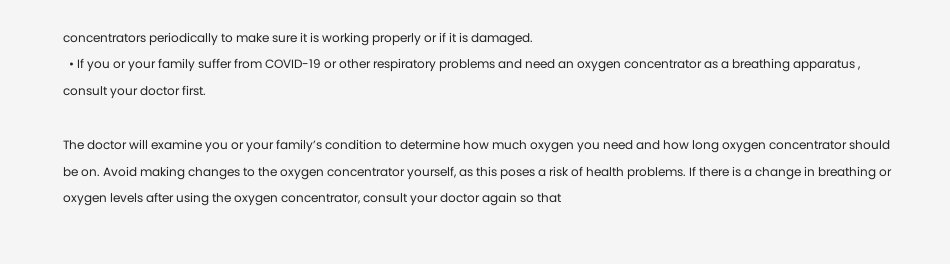concentrators periodically to make sure it is working properly or if it is damaged.
  • If you or your family suffer from COVID-19 or other respiratory problems and need an oxygen concentrator as a breathing apparatus , consult your doctor first.

The doctor will examine you or your family’s condition to determine how much oxygen you need and how long oxygen concentrator should be on. Avoid making changes to the oxygen concentrator yourself, as this poses a risk of health problems. If there is a change in breathing or oxygen levels after using the oxygen concentrator, consult your doctor again so that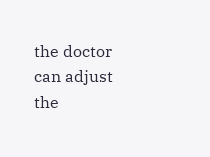the doctor can adjust the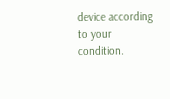device according to your condition.